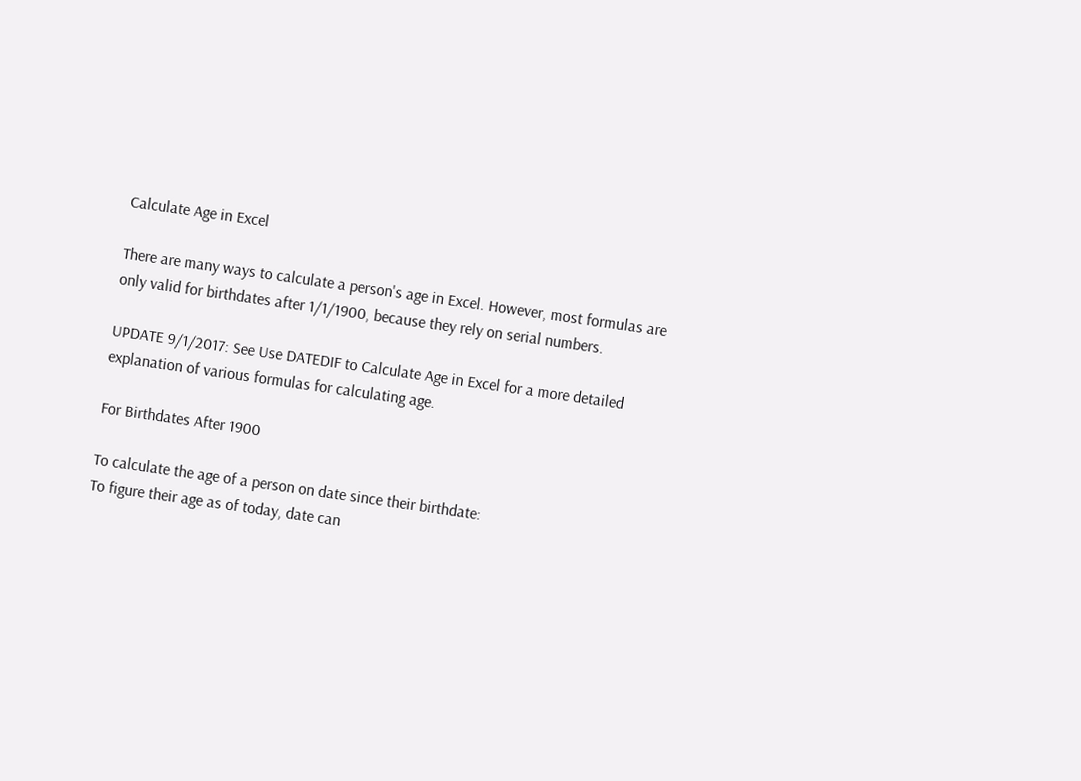Calculate Age in Excel

There are many ways to calculate a person's age in Excel. However, most formulas are only valid for birthdates after 1/1/1900, because they rely on serial numbers.

UPDATE 9/1/2017: See Use DATEDIF to Calculate Age in Excel for a more detailed explanation of various formulas for calculating age.

For Birthdates After 1900

To calculate the age of a person on date since their birthdate:
To figure their age as of today, date can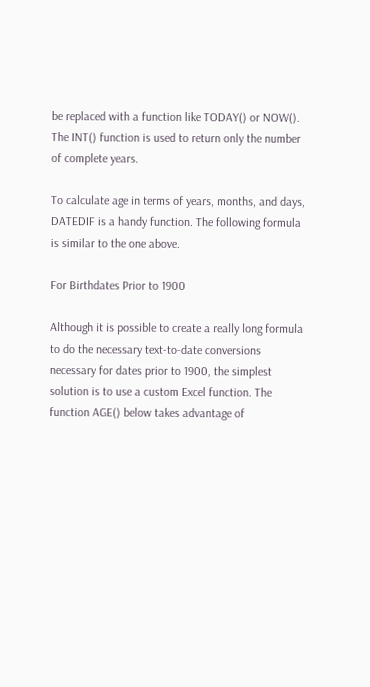be replaced with a function like TODAY() or NOW(). The INT() function is used to return only the number of complete years.

To calculate age in terms of years, months, and days, DATEDIF is a handy function. The following formula is similar to the one above.

For Birthdates Prior to 1900

Although it is possible to create a really long formula to do the necessary text-to-date conversions necessary for dates prior to 1900, the simplest solution is to use a custom Excel function. The function AGE() below takes advantage of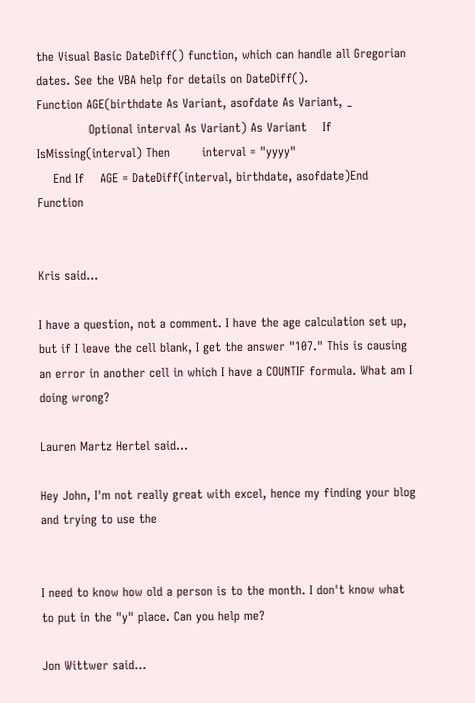the Visual Basic DateDiff() function, which can handle all Gregorian dates. See the VBA help for details on DateDiff().
Function AGE(birthdate As Variant, asofdate As Variant, _
             Optional interval As Variant) As Variant    If IsMissing(interval) Then        interval = "yyyy"
    End If    AGE = DateDiff(interval, birthdate, asofdate)End Function


Kris said...

I have a question, not a comment. I have the age calculation set up, but if I leave the cell blank, I get the answer "107." This is causing an error in another cell in which I have a COUNTIF formula. What am I doing wrong?

Lauren Martz Hertel said...

Hey John, I'm not really great with excel, hence my finding your blog and trying to use the


I need to know how old a person is to the month. I don't know what to put in the "y" place. Can you help me?

Jon Wittwer said...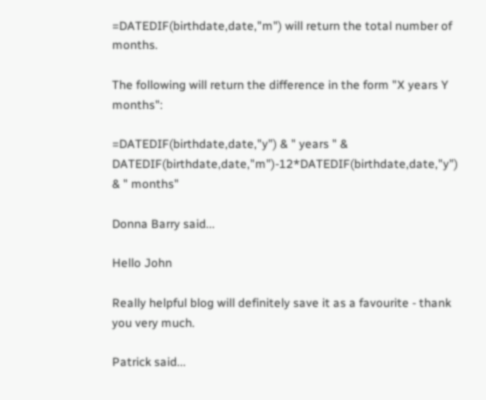=DATEDIF(birthdate,date,"m") will return the total number of months.

The following will return the difference in the form "X years Y months":

=DATEDIF(birthdate,date,"y") & " years " & DATEDIF(birthdate,date,"m")-12*DATEDIF(birthdate,date,"y") & " months"

Donna Barry said...

Hello John

Really helpful blog will definitely save it as a favourite - thank you very much.

Patrick said...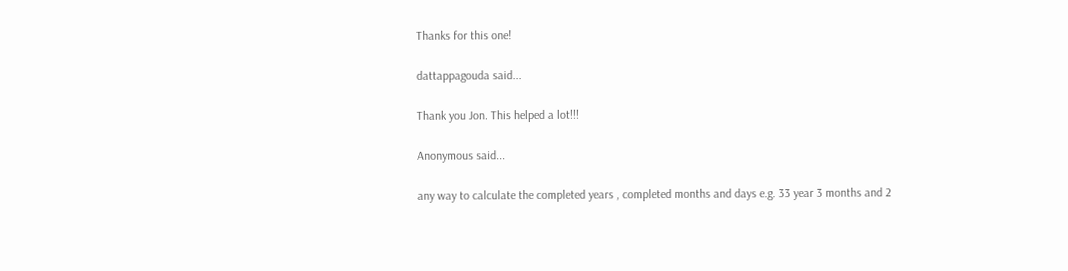Thanks for this one!

dattappagouda said...

Thank you Jon. This helped a lot!!!

Anonymous said...

any way to calculate the completed years , completed months and days e.g. 33 year 3 months and 2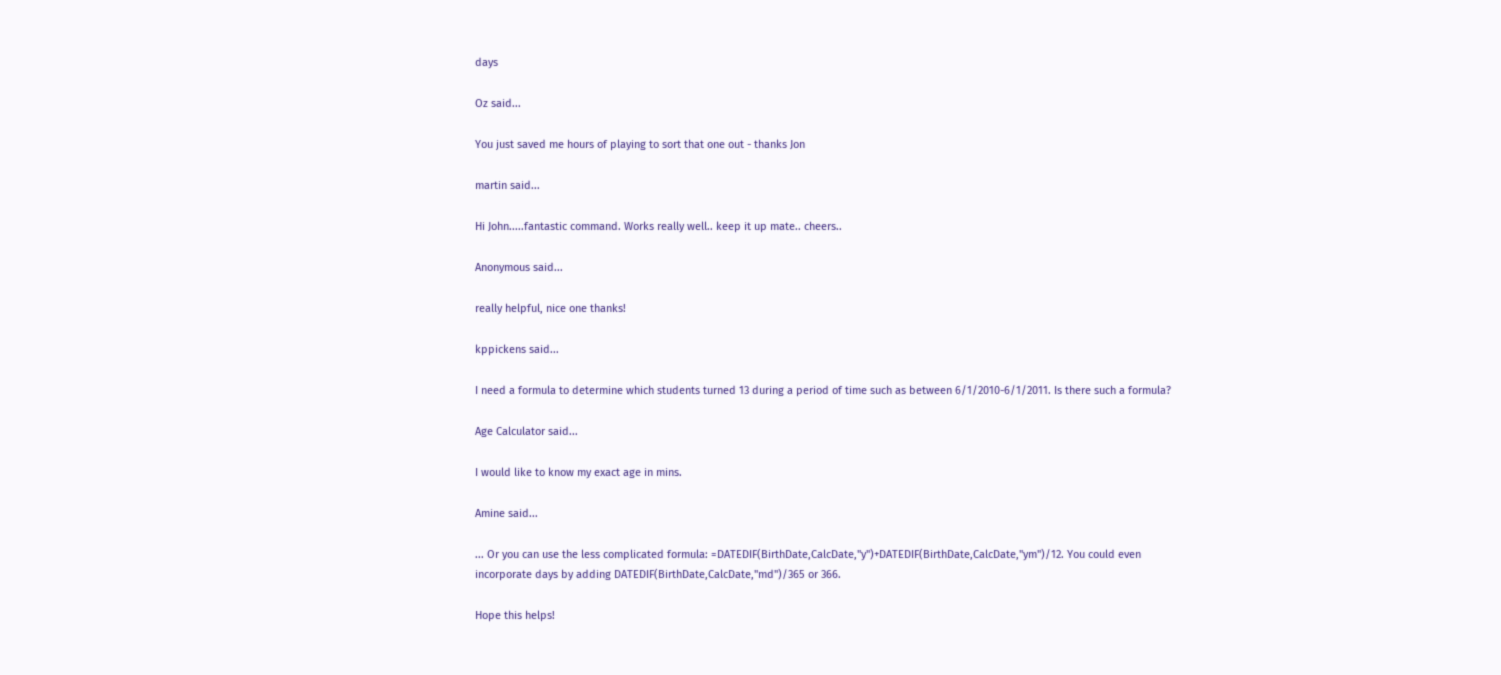days

Oz said...

You just saved me hours of playing to sort that one out - thanks Jon

martin said...

Hi John.....fantastic command. Works really well.. keep it up mate.. cheers..

Anonymous said...

really helpful, nice one thanks!

kppickens said...

I need a formula to determine which students turned 13 during a period of time such as between 6/1/2010-6/1/2011. Is there such a formula?

Age Calculator said...

I would like to know my exact age in mins.

Amine said...

... Or you can use the less complicated formula: =DATEDIF(BirthDate,CalcDate,"y")+DATEDIF(BirthDate,CalcDate,"ym")/12. You could even incorporate days by adding DATEDIF(BirthDate,CalcDate,"md")/365 or 366.

Hope this helps!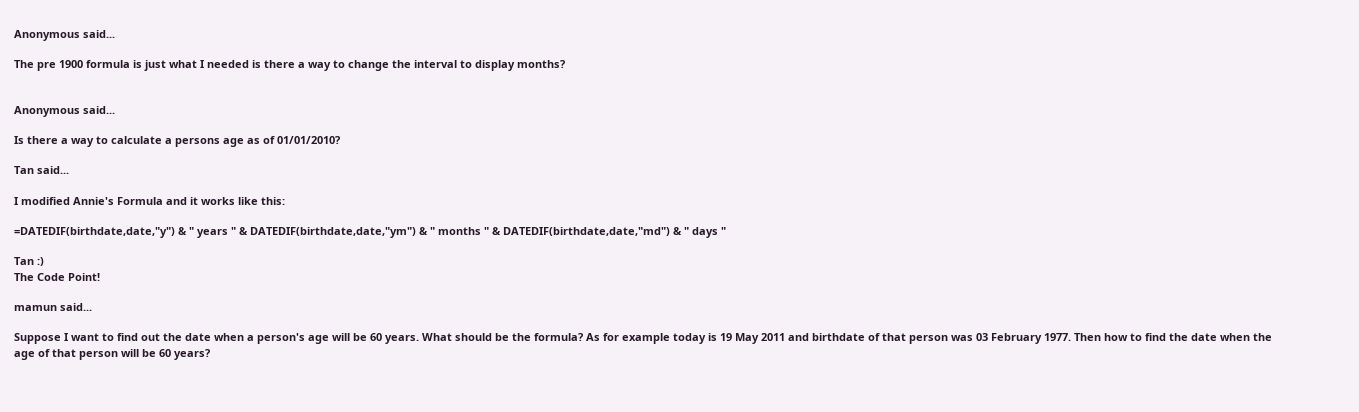Anonymous said...

The pre 1900 formula is just what I needed is there a way to change the interval to display months?


Anonymous said...

Is there a way to calculate a persons age as of 01/01/2010?

Tan said...

I modified Annie's Formula and it works like this:

=DATEDIF(birthdate,date,"y") & " years " & DATEDIF(birthdate,date,"ym") & " months " & DATEDIF(birthdate,date,"md") & " days "

Tan :)
The Code Point!

mamun said...

Suppose I want to find out the date when a person's age will be 60 years. What should be the formula? As for example today is 19 May 2011 and birthdate of that person was 03 February 1977. Then how to find the date when the age of that person will be 60 years?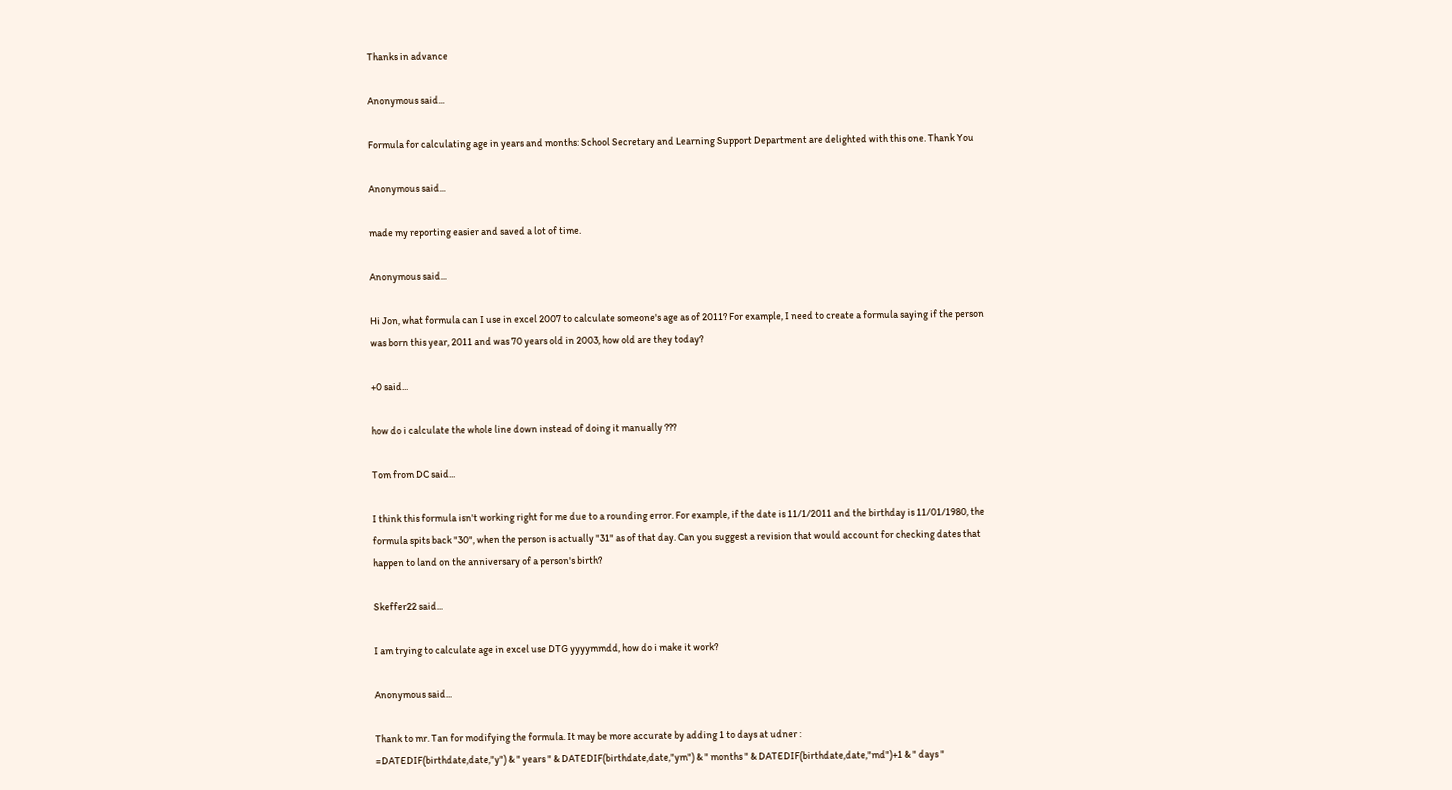Thanks in advance

Anonymous said...

Formula for calculating age in years and months: School Secretary and Learning Support Department are delighted with this one. Thank You

Anonymous said...

made my reporting easier and saved a lot of time.

Anonymous said...

Hi Jon, what formula can I use in excel 2007 to calculate someone's age as of 2011? For example, I need to create a formula saying if the person was born this year, 2011 and was 70 years old in 2003, how old are they today?

+0 said...

how do i calculate the whole line down instead of doing it manually ???

Tom from DC said...

I think this formula isn't working right for me due to a rounding error. For example, if the date is 11/1/2011 and the birthday is 11/01/1980, the formula spits back "30", when the person is actually "31" as of that day. Can you suggest a revision that would account for checking dates that happen to land on the anniversary of a person's birth?

Skeffer22 said...

I am trying to calculate age in excel use DTG yyyymmdd, how do i make it work?

Anonymous said...

Thank to mr. Tan for modifying the formula. It may be more accurate by adding 1 to days at udner :
=DATEDIF(birthdate,date,"y") & " years " & DATEDIF(birthdate,date,"ym") & " months " & DATEDIF(birthdate,date,"md")+1 & " days "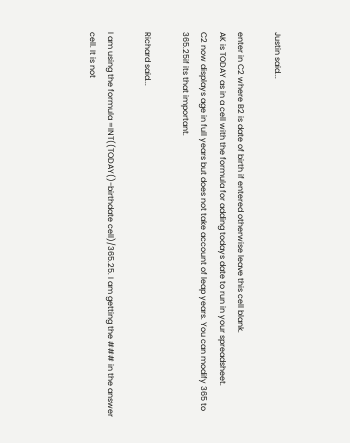Justin said...

enter in C2 where B2 is date of birth if entered otherwise leave this cell blank.
AK is TODAY as in a cell with the formula for adding todays date to run in your spreadsheet.
C2 now displays age in full years but does not take account of leap years. You can modify 365 to 365.25if its that important.

Richard said...

I am using the formula =INT((TODAY()-birthdate cell)/365.25. I am getting the ### in the answer cell. It is not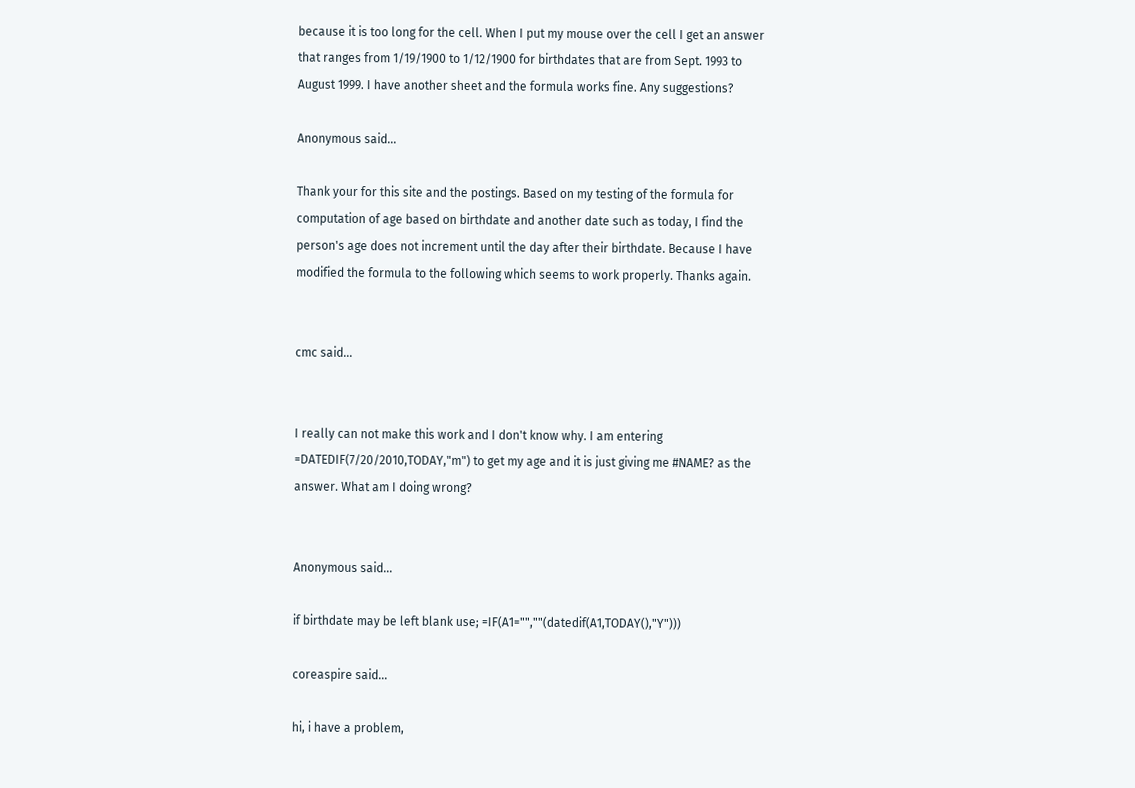because it is too long for the cell. When I put my mouse over the cell I get an answer that ranges from 1/19/1900 to 1/12/1900 for birthdates that are from Sept. 1993 to August 1999. I have another sheet and the formula works fine. Any suggestions?

Anonymous said...

Thank your for this site and the postings. Based on my testing of the formula for computation of age based on birthdate and another date such as today, I find the person's age does not increment until the day after their birthdate. Because I have modified the formula to the following which seems to work properly. Thanks again.


cmc said...


I really can not make this work and I don't know why. I am entering =DATEDIF(7/20/2010,TODAY,"m") to get my age and it is just giving me #NAME? as the answer. What am I doing wrong?


Anonymous said...

if birthdate may be left blank use; =IF(A1="",""(datedif(A1,TODAY(),"Y")))

coreaspire said...

hi, i have a problem,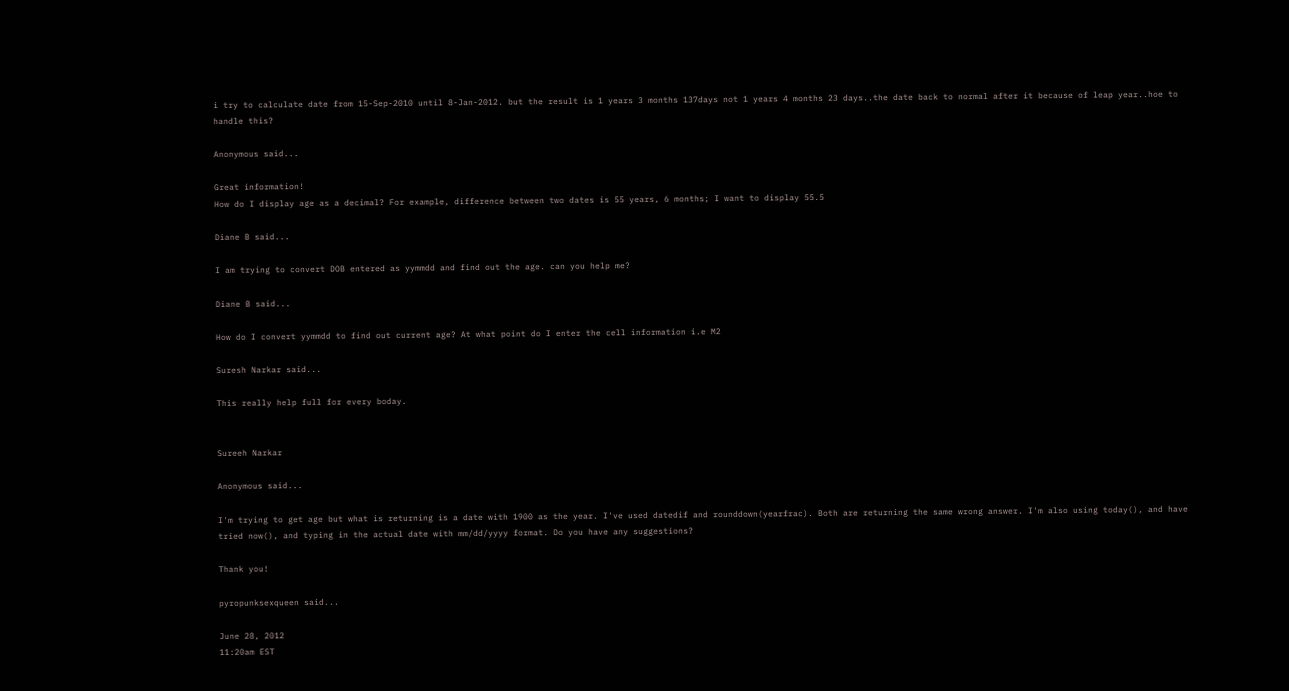i try to calculate date from 15-Sep-2010 until 8-Jan-2012. but the result is 1 years 3 months 137days not 1 years 4 months 23 days..the date back to normal after it because of leap year..hoe to handle this?

Anonymous said...

Great information!
How do I display age as a decimal? For example, difference between two dates is 55 years, 6 months; I want to display 55.5

Diane B said...

I am trying to convert DOB entered as yymmdd and find out the age. can you help me?

Diane B said...

How do I convert yymmdd to find out current age? At what point do I enter the cell information i.e M2

Suresh Narkar said...

This really help full for every boday.


Sureeh Narkar

Anonymous said...

I'm trying to get age but what is returning is a date with 1900 as the year. I've used datedif and rounddown(yearfrac). Both are returning the same wrong answer. I'm also using today(), and have tried now(), and typing in the actual date with mm/dd/yyyy format. Do you have any suggestions?

Thank you!

pyropunksexqueen said...

June 28, 2012
11:20am EST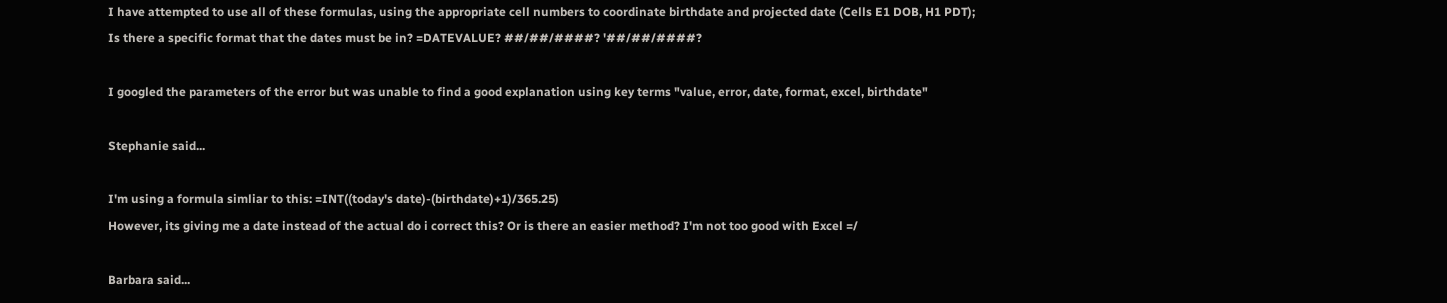I have attempted to use all of these formulas, using the appropriate cell numbers to coordinate birthdate and projected date (Cells E1 DOB, H1 PDT);
Is there a specific format that the dates must be in? =DATEVALUE? ##/##/####? '##/##/####?

I googled the parameters of the error but was unable to find a good explanation using key terms "value, error, date, format, excel, birthdate"

Stephanie said...

I'm using a formula simliar to this: =INT((today's date)-(birthdate)+1)/365.25)
However, its giving me a date instead of the actual do i correct this? Or is there an easier method? I'm not too good with Excel =/

Barbara said...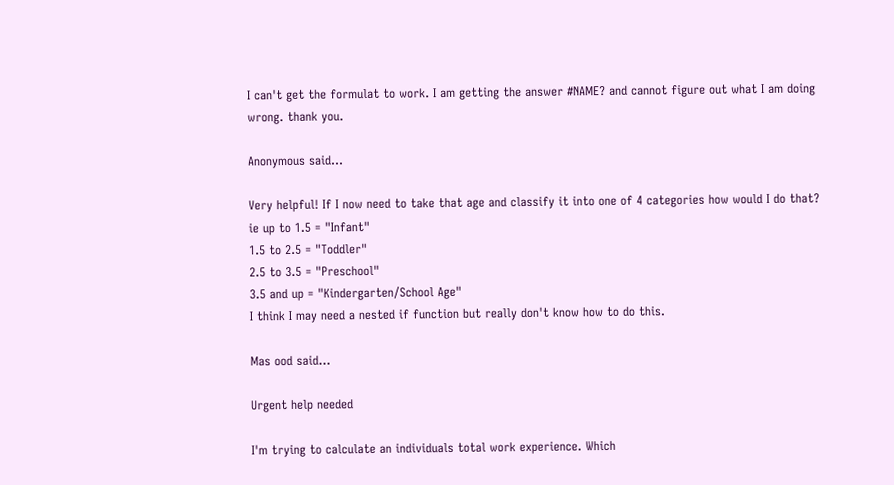I can't get the formulat to work. I am getting the answer #NAME? and cannot figure out what I am doing wrong. thank you.

Anonymous said...

Very helpful! If I now need to take that age and classify it into one of 4 categories how would I do that?
ie up to 1.5 = "Infant"
1.5 to 2.5 = "Toddler"
2.5 to 3.5 = "Preschool"
3.5 and up = "Kindergarten/School Age"
I think I may need a nested if function but really don't know how to do this.

Mas ood said...

Urgent help needed

I'm trying to calculate an individuals total work experience. Which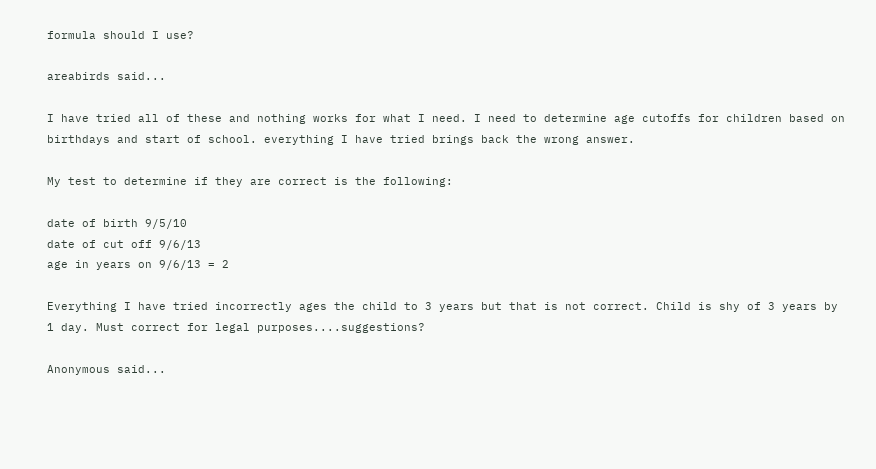formula should I use?

areabirds said...

I have tried all of these and nothing works for what I need. I need to determine age cutoffs for children based on birthdays and start of school. everything I have tried brings back the wrong answer.

My test to determine if they are correct is the following:

date of birth 9/5/10
date of cut off 9/6/13
age in years on 9/6/13 = 2

Everything I have tried incorrectly ages the child to 3 years but that is not correct. Child is shy of 3 years by 1 day. Must correct for legal purposes....suggestions?

Anonymous said...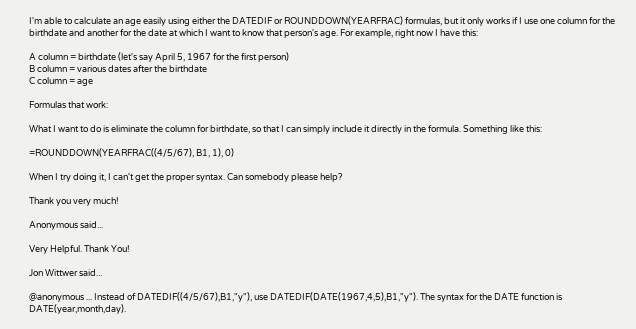I'm able to calculate an age easily using either the DATEDIF or ROUNDDOWN(YEARFRAC) formulas, but it only works if I use one column for the birthdate and another for the date at which I want to know that person's age. For example, right now I have this:

A column = birthdate (let's say April 5, 1967 for the first person)
B column = various dates after the birthdate
C column = age

Formulas that work:

What I want to do is eliminate the column for birthdate, so that I can simply include it directly in the formula. Something like this:

=ROUNDDOWN(YEARFRAC((4/5/67), B1, 1), 0)

When I try doing it, I can't get the proper syntax. Can somebody please help?

Thank you very much!

Anonymous said...

Very Helpful. Thank You!

Jon Wittwer said...

@anonymous ... Instead of DATEDIF((4/5/67),B1,"y"), use DATEDIF(DATE(1967,4,5),B1,"y"). The syntax for the DATE function is DATE(year,month,day).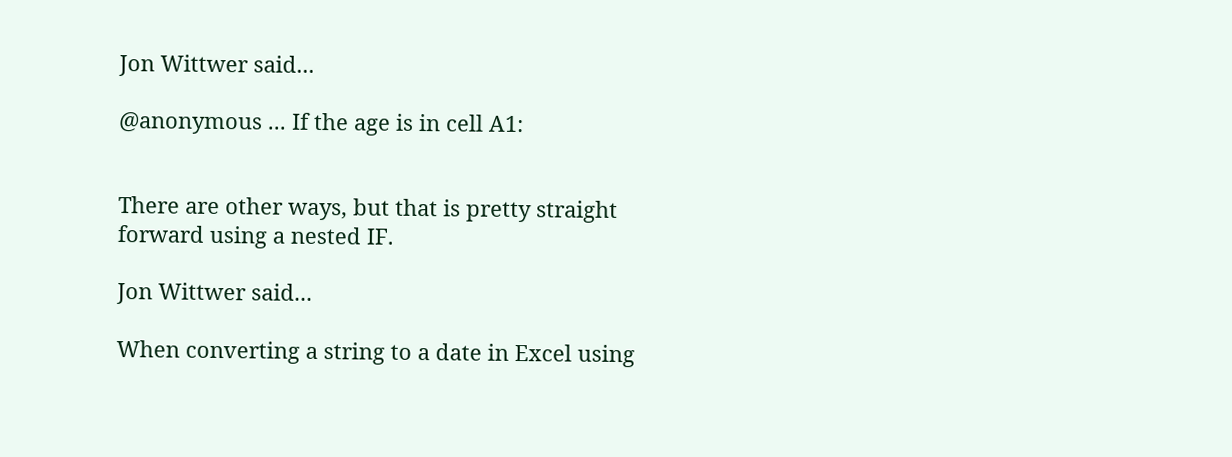Jon Wittwer said...

@anonymous ... If the age is in cell A1:


There are other ways, but that is pretty straight forward using a nested IF.

Jon Wittwer said...

When converting a string to a date in Excel using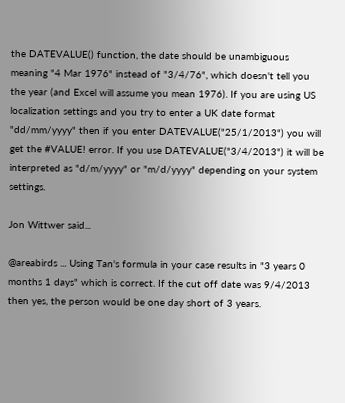the DATEVALUE() function, the date should be unambiguous meaning "4 Mar 1976" instead of "3/4/76", which doesn't tell you the year (and Excel will assume you mean 1976). If you are using US localization settings and you try to enter a UK date format "dd/mm/yyyy" then if you enter DATEVALUE("25/1/2013") you will get the #VALUE! error. If you use DATEVALUE("3/4/2013") it will be interpreted as "d/m/yyyy" or "m/d/yyyy" depending on your system settings.

Jon Wittwer said...

@areabirds ... Using Tan's formula in your case results in "3 years 0 months 1 days" which is correct. If the cut off date was 9/4/2013 then yes, the person would be one day short of 3 years.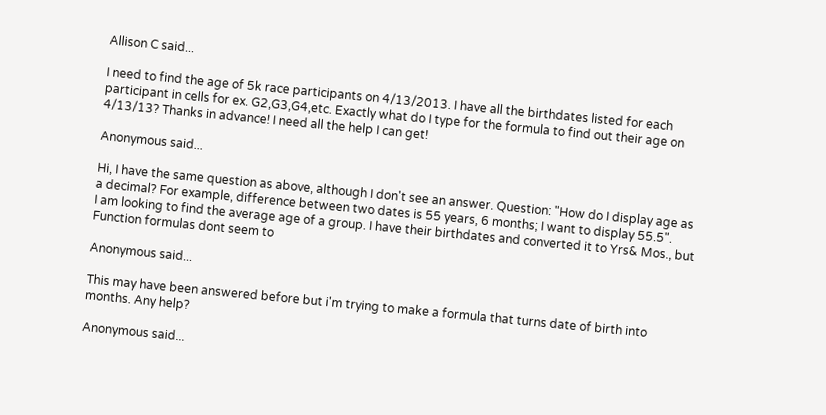Allison C said...

I need to find the age of 5k race participants on 4/13/2013. I have all the birthdates listed for each participant in cells for ex. G2,G3,G4,etc. Exactly what do I type for the formula to find out their age on 4/13/13? Thanks in advance! I need all the help I can get!

Anonymous said...

Hi, I have the same question as above, although I don't see an answer. Question: "How do I display age as a decimal? For example, difference between two dates is 55 years, 6 months; I want to display 55.5".
I am looking to find the average age of a group. I have their birthdates and converted it to Yrs& Mos., but Function formulas dont seem to

Anonymous said...

This may have been answered before but i'm trying to make a formula that turns date of birth into months. Any help?

Anonymous said...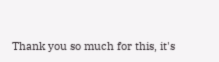Thank you so much for this, it's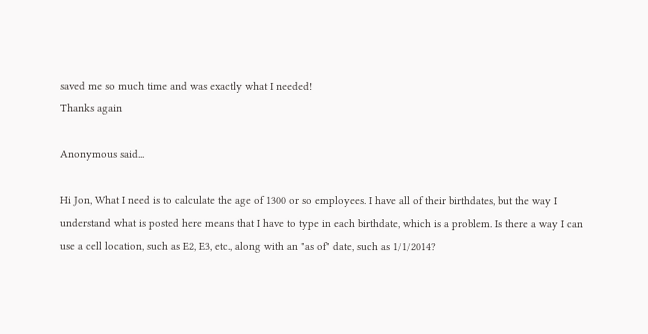saved me so much time and was exactly what I needed!
Thanks again

Anonymous said...

Hi Jon, What I need is to calculate the age of 1300 or so employees. I have all of their birthdates, but the way I understand what is posted here means that I have to type in each birthdate, which is a problem. Is there a way I can use a cell location, such as E2, E3, etc., along with an "as of" date, such as 1/1/2014?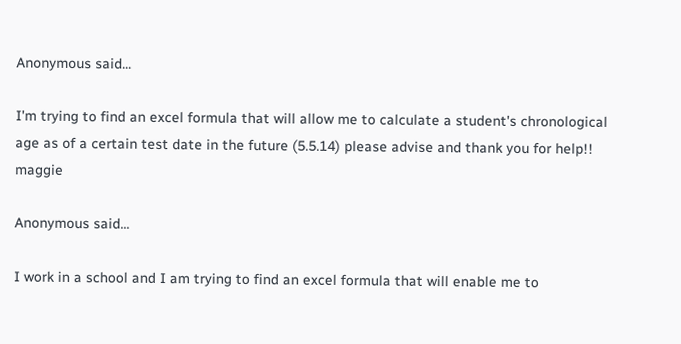Anonymous said...

I'm trying to find an excel formula that will allow me to calculate a student's chronological age as of a certain test date in the future (5.5.14) please advise and thank you for help!! maggie

Anonymous said...

I work in a school and I am trying to find an excel formula that will enable me to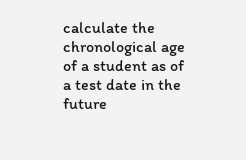calculate the chronological age of a student as of a test date in the future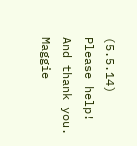(5.5.14) Please help! And thank you. Maggie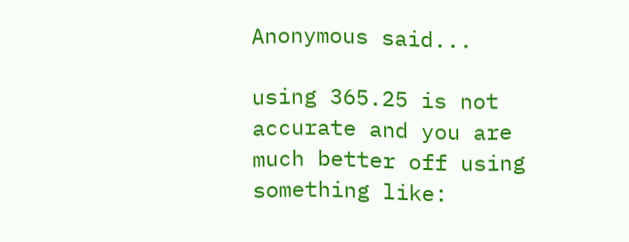Anonymous said...

using 365.25 is not accurate and you are much better off using something like: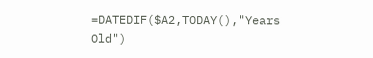=DATEDIF($A2,TODAY(),"Years Old")